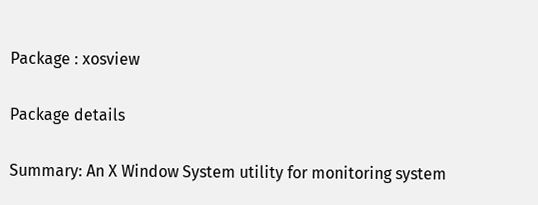Package : xosview

Package details

Summary: An X Window System utility for monitoring system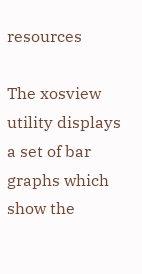resources

The xosview utility displays a set of bar graphs which show the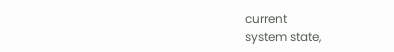current
system state,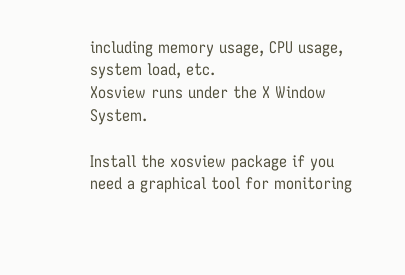including memory usage, CPU usage, system load, etc.
Xosview runs under the X Window System.

Install the xosview package if you need a graphical tool for monitoring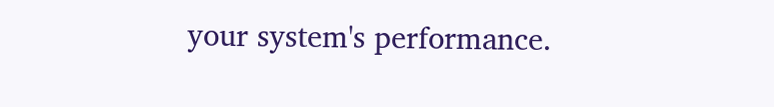your system's performance.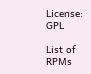License: GPL

List of RPMs